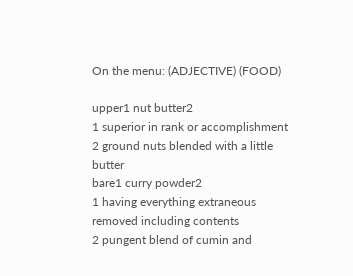On the menu: (ADJECTIVE) (FOOD)

upper1 nut butter2
1 superior in rank or accomplishment
2 ground nuts blended with a little butter
bare1 curry powder2
1 having everything extraneous removed including contents
2 pungent blend of cumin and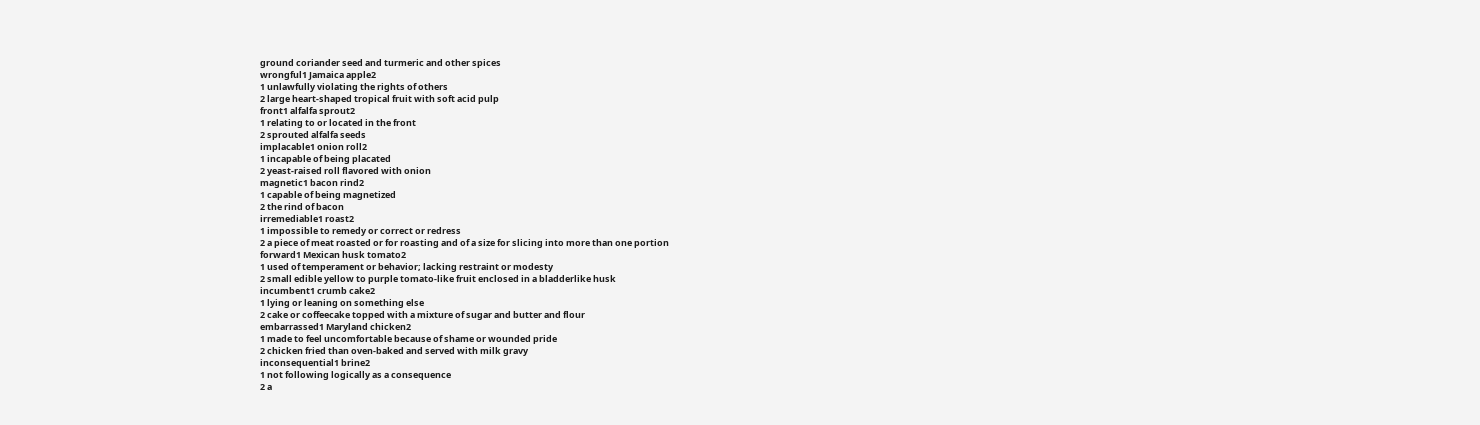ground coriander seed and turmeric and other spices
wrongful1 Jamaica apple2
1 unlawfully violating the rights of others
2 large heart-shaped tropical fruit with soft acid pulp
front1 alfalfa sprout2
1 relating to or located in the front
2 sprouted alfalfa seeds
implacable1 onion roll2
1 incapable of being placated
2 yeast-raised roll flavored with onion
magnetic1 bacon rind2
1 capable of being magnetized
2 the rind of bacon
irremediable1 roast2
1 impossible to remedy or correct or redress
2 a piece of meat roasted or for roasting and of a size for slicing into more than one portion
forward1 Mexican husk tomato2
1 used of temperament or behavior; lacking restraint or modesty
2 small edible yellow to purple tomato-like fruit enclosed in a bladderlike husk
incumbent1 crumb cake2
1 lying or leaning on something else
2 cake or coffeecake topped with a mixture of sugar and butter and flour
embarrassed1 Maryland chicken2
1 made to feel uncomfortable because of shame or wounded pride
2 chicken fried than oven-baked and served with milk gravy
inconsequential1 brine2
1 not following logically as a consequence
2 a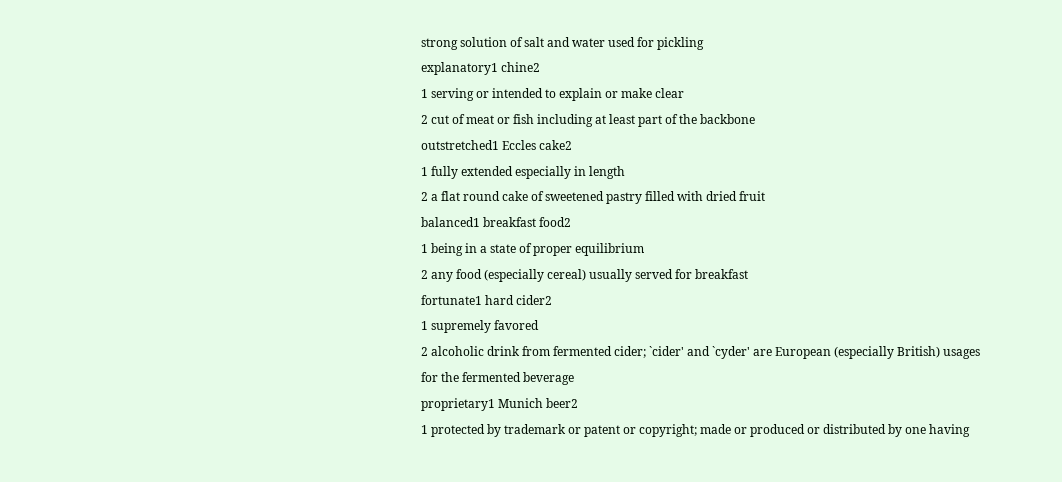strong solution of salt and water used for pickling
explanatory1 chine2
1 serving or intended to explain or make clear
2 cut of meat or fish including at least part of the backbone
outstretched1 Eccles cake2
1 fully extended especially in length
2 a flat round cake of sweetened pastry filled with dried fruit
balanced1 breakfast food2
1 being in a state of proper equilibrium
2 any food (especially cereal) usually served for breakfast
fortunate1 hard cider2
1 supremely favored
2 alcoholic drink from fermented cider; `cider' and `cyder' are European (especially British) usages for the fermented beverage
proprietary1 Munich beer2
1 protected by trademark or patent or copyright; made or produced or distributed by one having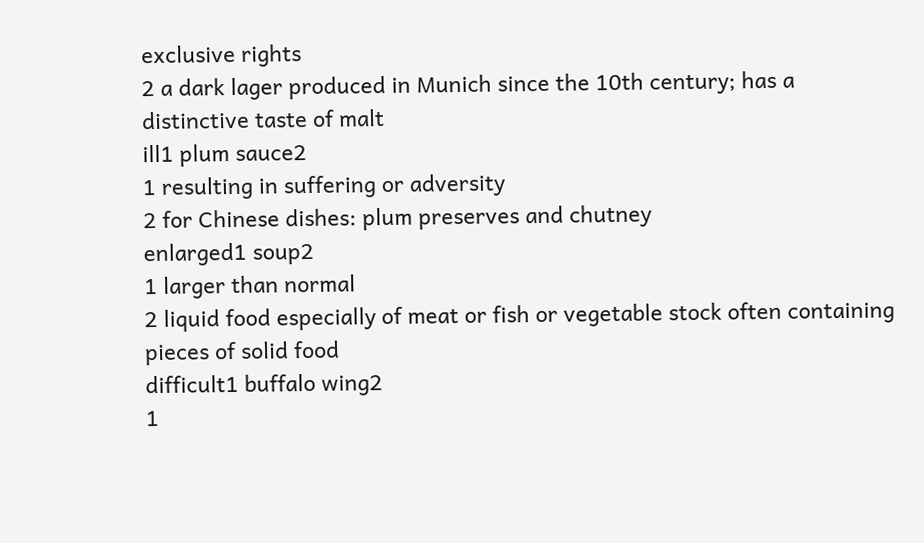exclusive rights
2 a dark lager produced in Munich since the 10th century; has a distinctive taste of malt
ill1 plum sauce2
1 resulting in suffering or adversity
2 for Chinese dishes: plum preserves and chutney
enlarged1 soup2
1 larger than normal
2 liquid food especially of meat or fish or vegetable stock often containing pieces of solid food
difficult1 buffalo wing2
1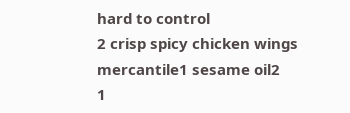hard to control
2 crisp spicy chicken wings
mercantile1 sesame oil2
1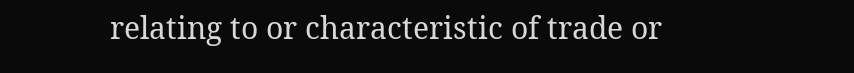relating to or characteristic of trade or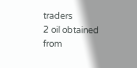traders
2 oil obtained from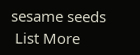sesame seeds
 List More